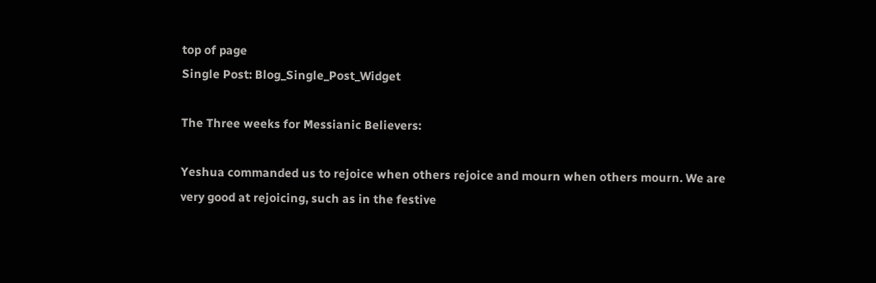top of page
Single Post: Blog_Single_Post_Widget

The Three weeks for Messianic Believers:

Yeshua commanded us to rejoice when others rejoice and mourn when others mourn. We are very good at rejoicing, such as in the festive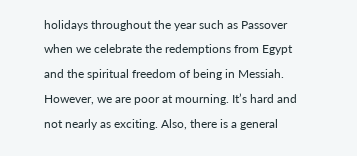holidays throughout the year such as Passover when we celebrate the redemptions from Egypt and the spiritual freedom of being in Messiah. However, we are poor at mourning. It’s hard and not nearly as exciting. Also, there is a general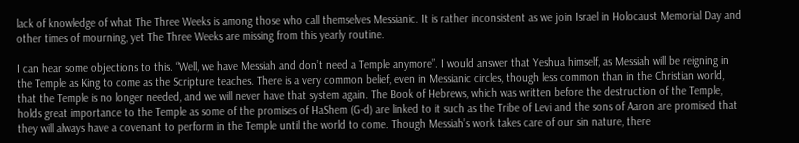lack of knowledge of what The Three Weeks is among those who call themselves Messianic. It is rather inconsistent as we join Israel in Holocaust Memorial Day and other times of mourning, yet The Three Weeks are missing from this yearly routine.

I can hear some objections to this. “Well, we have Messiah and don’t need a Temple anymore”. I would answer that Yeshua himself, as Messiah will be reigning in the Temple as King to come as the Scripture teaches. There is a very common belief, even in Messianic circles, though less common than in the Christian world, that the Temple is no longer needed, and we will never have that system again. The Book of Hebrews, which was written before the destruction of the Temple, holds great importance to the Temple as some of the promises of HaShem (G-d) are linked to it such as the Tribe of Levi and the sons of Aaron are promised that they will always have a covenant to perform in the Temple until the world to come. Though Messiah’s work takes care of our sin nature, there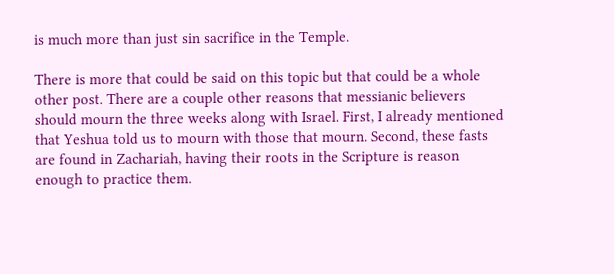is much more than just sin sacrifice in the Temple.

There is more that could be said on this topic but that could be a whole other post. There are a couple other reasons that messianic believers should mourn the three weeks along with Israel. First, I already mentioned that Yeshua told us to mourn with those that mourn. Second, these fasts are found in Zachariah, having their roots in the Scripture is reason enough to practice them.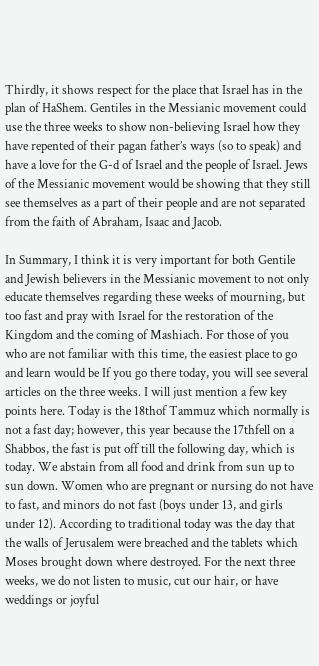Thirdly, it shows respect for the place that Israel has in the plan of HaShem. Gentiles in the Messianic movement could use the three weeks to show non-believing Israel how they have repented of their pagan father’s ways (so to speak) and have a love for the G-d of Israel and the people of Israel. Jews of the Messianic movement would be showing that they still see themselves as a part of their people and are not separated from the faith of Abraham, Isaac and Jacob.

In Summary, I think it is very important for both Gentile and Jewish believers in the Messianic movement to not only educate themselves regarding these weeks of mourning, but too fast and pray with Israel for the restoration of the Kingdom and the coming of Mashiach. For those of you who are not familiar with this time, the easiest place to go and learn would be If you go there today, you will see several articles on the three weeks. I will just mention a few key points here. Today is the 18thof Tammuz which normally is not a fast day; however, this year because the 17thfell on a Shabbos, the fast is put off till the following day, which is today. We abstain from all food and drink from sun up to sun down. Women who are pregnant or nursing do not have to fast, and minors do not fast (boys under 13, and girls under 12). According to traditional today was the day that the walls of Jerusalem were breached and the tablets which Moses brought down where destroyed. For the next three weeks, we do not listen to music, cut our hair, or have weddings or joyful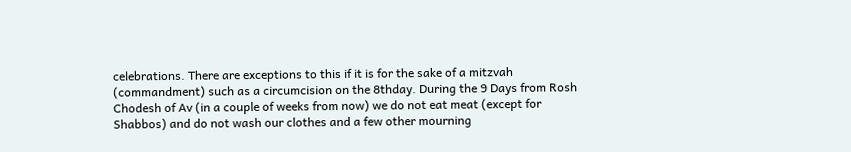celebrations. There are exceptions to this if it is for the sake of a mitzvah (commandment) such as a circumcision on the 8thday. During the 9 Days from Rosh Chodesh of Av (in a couple of weeks from now) we do not eat meat (except for Shabbos) and do not wash our clothes and a few other mourning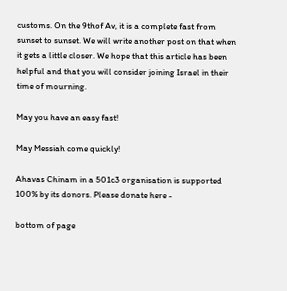customs. On the 9thof Av, it is a complete fast from sunset to sunset. We will write another post on that when it gets a little closer. We hope that this article has been helpful and that you will consider joining Israel in their time of mourning.

May you have an easy fast!

May Messiah come quickly!

Ahavas Chinam in a 501c3 organisation is supported 100% by its donors. Please donate here -

bottom of page